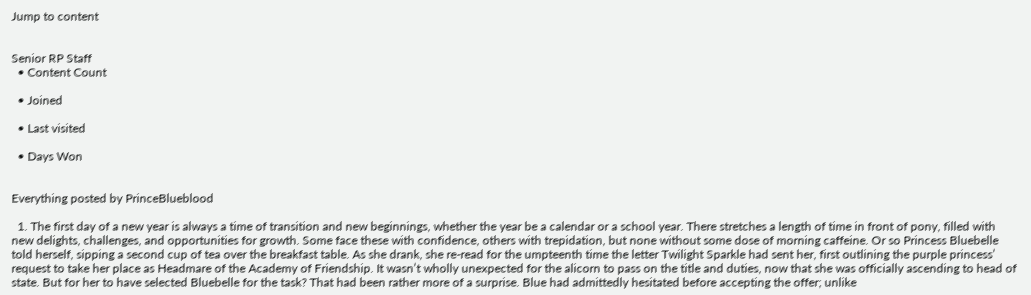Jump to content


Senior RP Staff
  • Content Count

  • Joined

  • Last visited

  • Days Won


Everything posted by PrinceBlueblood

  1. The first day of a new year is always a time of transition and new beginnings, whether the year be a calendar or a school year. There stretches a length of time in front of pony, filled with new delights, challenges, and opportunities for growth. Some face these with confidence, others with trepidation, but none without some dose of morning caffeine. Or so Princess Bluebelle told herself, sipping a second cup of tea over the breakfast table. As she drank, she re-read for the umpteenth time the letter Twilight Sparkle had sent her, first outlining the purple princess’ request to take her place as Headmare of the Academy of Friendship. It wasn’t wholly unexpected for the alicorn to pass on the title and duties, now that she was officially ascending to head of state. But for her to have selected Bluebelle for the task? That had been rather more of a surprise. Blue had admittedly hesitated before accepting the offer; unlike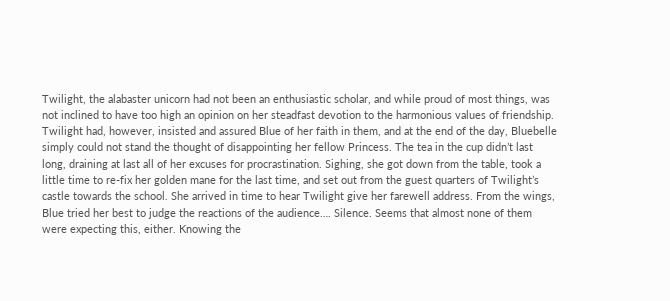Twilight, the alabaster unicorn had not been an enthusiastic scholar, and while proud of most things, was not inclined to have too high an opinion on her steadfast devotion to the harmonious values of friendship. Twilight had, however, insisted and assured Blue of her faith in them, and at the end of the day, Bluebelle simply could not stand the thought of disappointing her fellow Princess. The tea in the cup didn’t last long, draining at last all of her excuses for procrastination. Sighing, she got down from the table, took a little time to re-fix her golden mane for the last time, and set out from the guest quarters of Twilight’s castle towards the school. She arrived in time to hear Twilight give her farewell address. From the wings, Blue tried her best to judge the reactions of the audience…. Silence. Seems that almost none of them were expecting this, either. Knowing the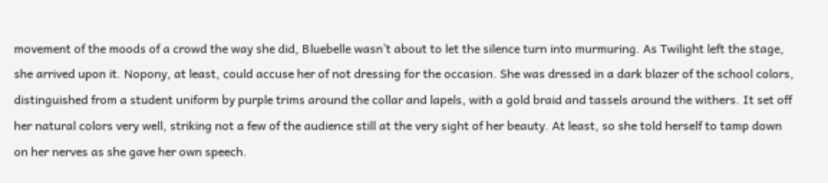movement of the moods of a crowd the way she did, Bluebelle wasn’t about to let the silence turn into murmuring. As Twilight left the stage, she arrived upon it. Nopony, at least, could accuse her of not dressing for the occasion. She was dressed in a dark blazer of the school colors, distinguished from a student uniform by purple trims around the collar and lapels, with a gold braid and tassels around the withers. It set off her natural colors very well, striking not a few of the audience still at the very sight of her beauty. At least, so she told herself to tamp down on her nerves as she gave her own speech.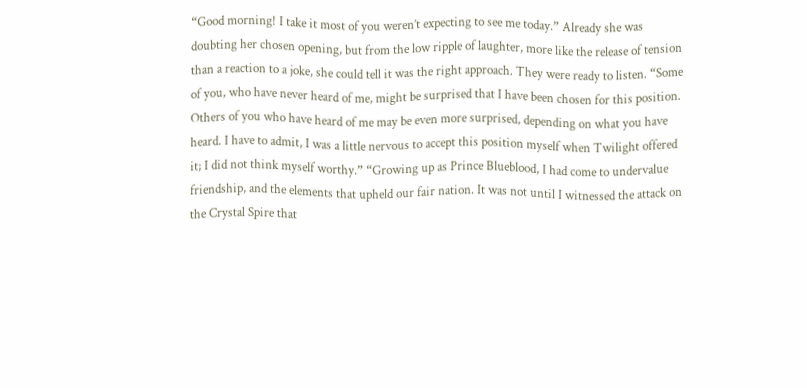“Good morning! I take it most of you weren’t expecting to see me today.” Already she was doubting her chosen opening, but from the low ripple of laughter, more like the release of tension than a reaction to a joke, she could tell it was the right approach. They were ready to listen. “Some of you, who have never heard of me, might be surprised that I have been chosen for this position. Others of you who have heard of me may be even more surprised, depending on what you have heard. I have to admit, I was a little nervous to accept this position myself when Twilight offered it; I did not think myself worthy.” “Growing up as Prince Blueblood, I had come to undervalue friendship, and the elements that upheld our fair nation. It was not until I witnessed the attack on the Crystal Spire that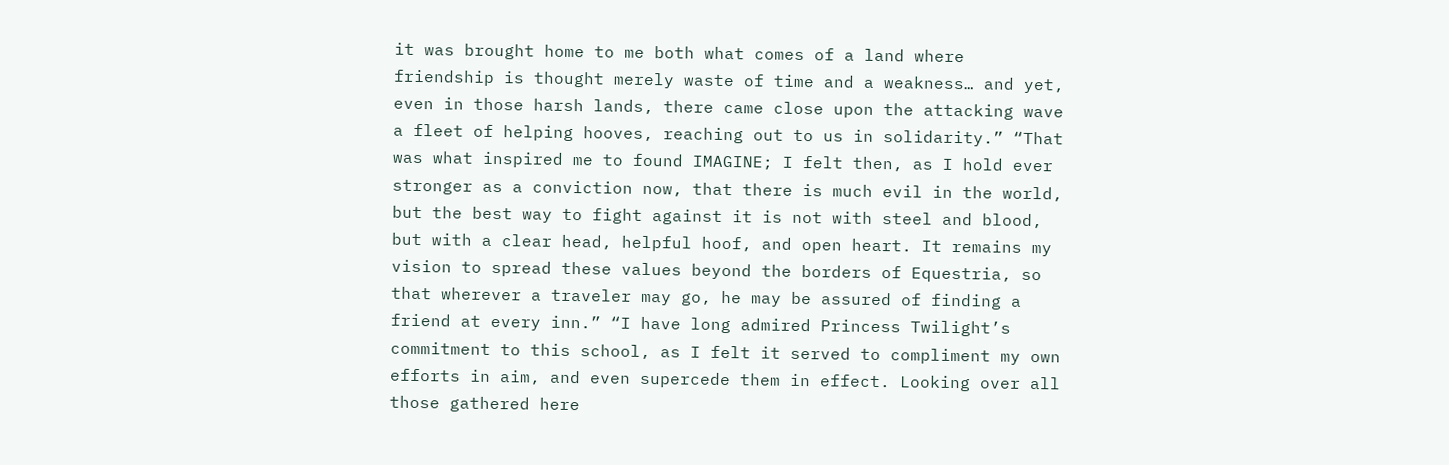it was brought home to me both what comes of a land where friendship is thought merely waste of time and a weakness… and yet, even in those harsh lands, there came close upon the attacking wave a fleet of helping hooves, reaching out to us in solidarity.” “That was what inspired me to found IMAGINE; I felt then, as I hold ever stronger as a conviction now, that there is much evil in the world, but the best way to fight against it is not with steel and blood, but with a clear head, helpful hoof, and open heart. It remains my vision to spread these values beyond the borders of Equestria, so that wherever a traveler may go, he may be assured of finding a friend at every inn.” “I have long admired Princess Twilight’s commitment to this school, as I felt it served to compliment my own efforts in aim, and even supercede them in effect. Looking over all those gathered here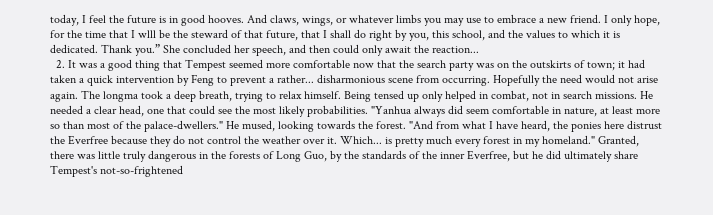today, I feel the future is in good hooves. And claws, wings, or whatever limbs you may use to embrace a new friend. I only hope, for the time that I wlll be the steward of that future, that I shall do right by you, this school, and the values to which it is dedicated. Thank you.” She concluded her speech, and then could only await the reaction...
  2. It was a good thing that Tempest seemed more comfortable now that the search party was on the outskirts of town; it had taken a quick intervention by Feng to prevent a rather... disharmonious scene from occurring. Hopefully the need would not arise again. The longma took a deep breath, trying to relax himself. Being tensed up only helped in combat, not in search missions. He needed a clear head, one that could see the most likely probabilities. "Yanhua always did seem comfortable in nature, at least more so than most of the palace-dwellers." He mused, looking towards the forest. "And from what I have heard, the ponies here distrust the Everfree because they do not control the weather over it. Which... is pretty much every forest in my homeland." Granted, there was little truly dangerous in the forests of Long Guo, by the standards of the inner Everfree, but he did ultimately share Tempest's not-so-frightened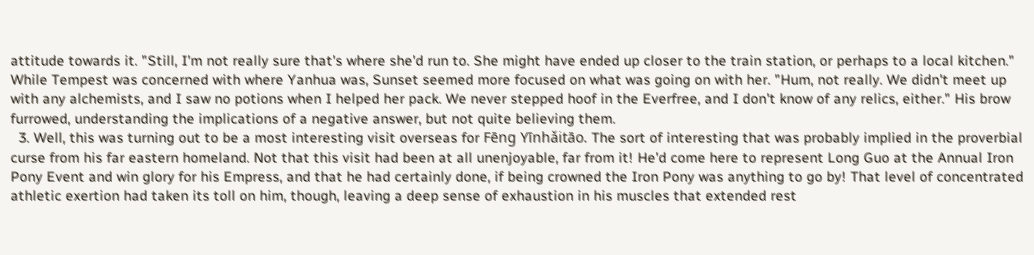attitude towards it. "Still, I'm not really sure that's where she'd run to. She might have ended up closer to the train station, or perhaps to a local kitchen." While Tempest was concerned with where Yanhua was, Sunset seemed more focused on what was going on with her. "Hum, not really. We didn't meet up with any alchemists, and I saw no potions when I helped her pack. We never stepped hoof in the Everfree, and I don't know of any relics, either." His brow furrowed, understanding the implications of a negative answer, but not quite believing them.
  3. Well, this was turning out to be a most interesting visit overseas for Fēng Yīnhǎitāo. The sort of interesting that was probably implied in the proverbial curse from his far eastern homeland. Not that this visit had been at all unenjoyable, far from it! He'd come here to represent Long Guo at the Annual Iron Pony Event and win glory for his Empress, and that he had certainly done, if being crowned the Iron Pony was anything to go by! That level of concentrated athletic exertion had taken its toll on him, though, leaving a deep sense of exhaustion in his muscles that extended rest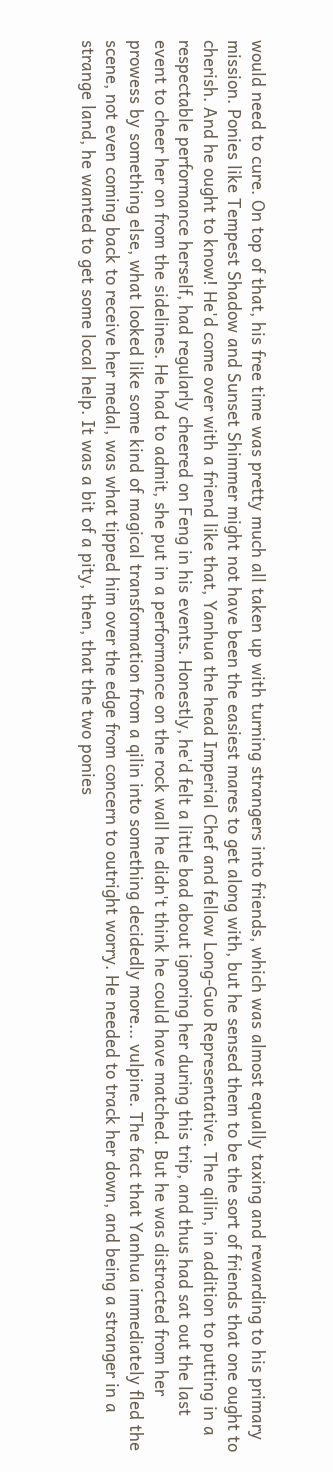would need to cure. On top of that, his free time was pretty much all taken up with turning strangers into friends, which was almost equally taxing and rewarding to his primary mission. Ponies like Tempest Shadow and Sunset Shimmer might not have been the easiest mares to get along with, but he sensed them to be the sort of friends that one ought to cherish. And he ought to know! He'd come over with a friend like that, Yanhua the head Imperial Chef and fellow Long-Guo Representative. The qilin, in addition to putting in a respectable performance herself, had regularly cheered on Feng in his events. Honestly, he'd felt a little bad about ignoring her during this trip, and thus had sat out the last event to cheer her on from the sidelines. He had to admit, she put in a performance on the rock wall he didn't think he could have matched. But he was distracted from her prowess by something else, what looked like some kind of magical transformation from a qilin into something decidedly more... vulpine. The fact that Yanhua immediately fled the scene, not even coming back to receive her medal, was what tipped him over the edge from concern to outright worry. He needed to track her down, and being a stranger in a strange land, he wanted to get some local help. It was a bit of a pity, then, that the two ponies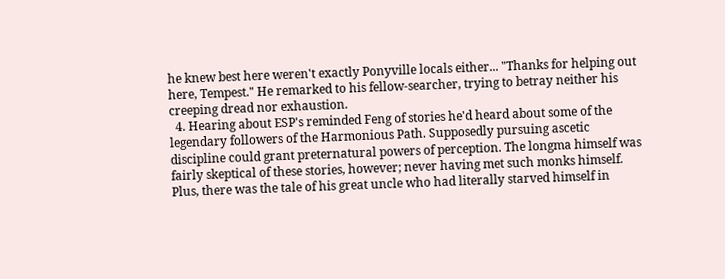he knew best here weren't exactly Ponyville locals either... "Thanks for helping out here, Tempest." He remarked to his fellow-searcher, trying to betray neither his creeping dread nor exhaustion.
  4. Hearing about ESP's reminded Feng of stories he'd heard about some of the legendary followers of the Harmonious Path. Supposedly pursuing ascetic discipline could grant preternatural powers of perception. The longma himself was fairly skeptical of these stories, however; never having met such monks himself. Plus, there was the tale of his great uncle who had literally starved himself in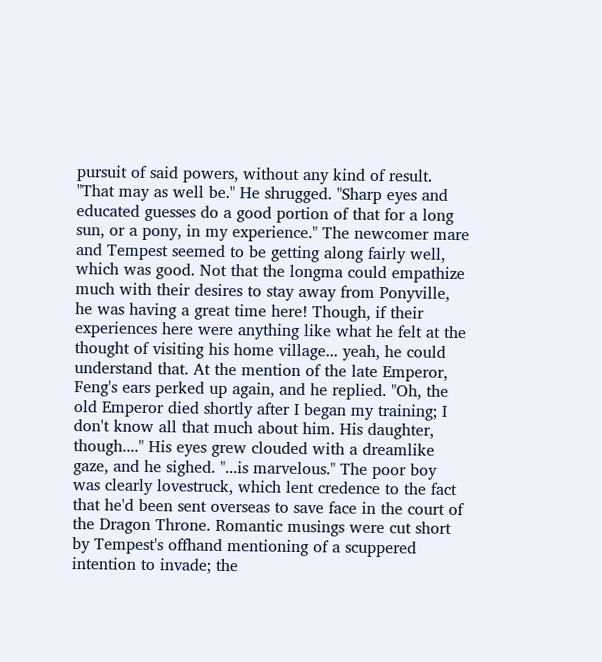pursuit of said powers, without any kind of result. "That may as well be." He shrugged. "Sharp eyes and educated guesses do a good portion of that for a long sun, or a pony, in my experience." The newcomer mare and Tempest seemed to be getting along fairly well, which was good. Not that the longma could empathize much with their desires to stay away from Ponyville, he was having a great time here! Though, if their experiences here were anything like what he felt at the thought of visiting his home village... yeah, he could understand that. At the mention of the late Emperor, Feng's ears perked up again, and he replied. "Oh, the old Emperor died shortly after I began my training; I don't know all that much about him. His daughter, though...." His eyes grew clouded with a dreamlike gaze, and he sighed. "...is marvelous." The poor boy was clearly lovestruck, which lent credence to the fact that he'd been sent overseas to save face in the court of the Dragon Throne. Romantic musings were cut short by Tempest's offhand mentioning of a scuppered intention to invade; the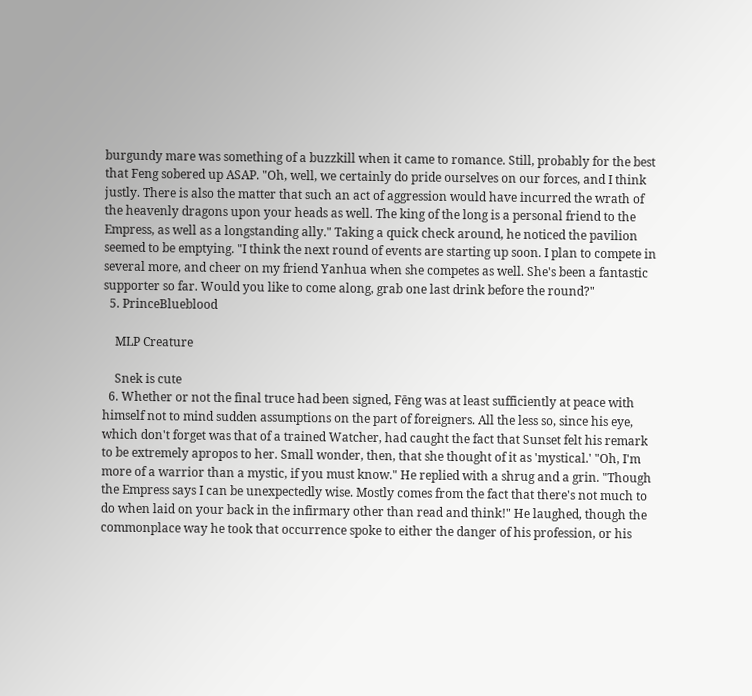burgundy mare was something of a buzzkill when it came to romance. Still, probably for the best that Feng sobered up ASAP. "Oh, well, we certainly do pride ourselves on our forces, and I think justly. There is also the matter that such an act of aggression would have incurred the wrath of the heavenly dragons upon your heads as well. The king of the long is a personal friend to the Empress, as well as a longstanding ally." Taking a quick check around, he noticed the pavilion seemed to be emptying. "I think the next round of events are starting up soon. I plan to compete in several more, and cheer on my friend Yanhua when she competes as well. She's been a fantastic supporter so far. Would you like to come along, grab one last drink before the round?"
  5. PrinceBlueblood

    MLP Creature

    Snek is cute
  6. Whether or not the final truce had been signed, Fēng was at least sufficiently at peace with himself not to mind sudden assumptions on the part of foreigners. All the less so, since his eye, which don't forget was that of a trained Watcher, had caught the fact that Sunset felt his remark to be extremely apropos to her. Small wonder, then, that she thought of it as 'mystical.' "Oh, I'm more of a warrior than a mystic, if you must know." He replied with a shrug and a grin. "Though the Empress says I can be unexpectedly wise. Mostly comes from the fact that there's not much to do when laid on your back in the infirmary other than read and think!" He laughed, though the commonplace way he took that occurrence spoke to either the danger of his profession, or his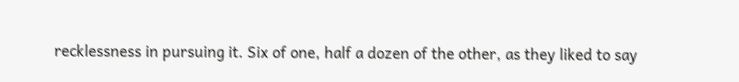recklessness in pursuing it. Six of one, half a dozen of the other, as they liked to say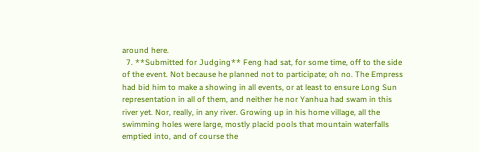around here.
  7. **Submitted for Judging** Feng had sat, for some time, off to the side of the event. Not because he planned not to participate; oh no. The Empress had bid him to make a showing in all events, or at least to ensure Long Sun representation in all of them, and neither he nor Yanhua had swam in this river yet. Nor, really, in any river. Growing up in his home village, all the swimming holes were large, mostly placid pools that mountain waterfalls emptied into, and of course the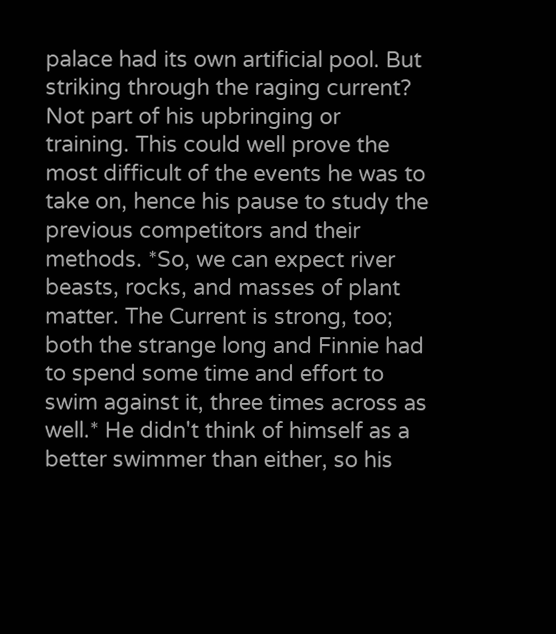palace had its own artificial pool. But striking through the raging current? Not part of his upbringing or training. This could well prove the most difficult of the events he was to take on, hence his pause to study the previous competitors and their methods. *So, we can expect river beasts, rocks, and masses of plant matter. The Current is strong, too; both the strange long and Finnie had to spend some time and effort to swim against it, three times across as well.* He didn't think of himself as a better swimmer than either, so his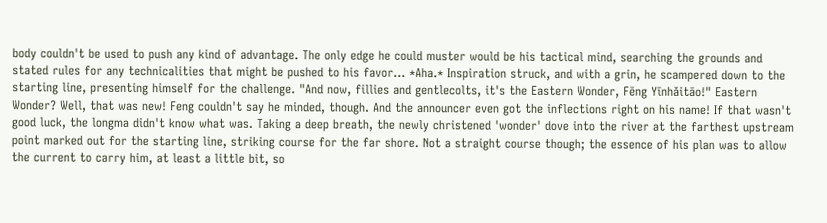body couldn't be used to push any kind of advantage. The only edge he could muster would be his tactical mind, searching the grounds and stated rules for any technicalities that might be pushed to his favor... *Aha.* Inspiration struck, and with a grin, he scampered down to the starting line, presenting himself for the challenge. "And now, fillies and gentlecolts, it's the Eastern Wonder, Fēng Yīnhǎitāo!" Eastern Wonder? Well, that was new! Feng couldn't say he minded, though. And the announcer even got the inflections right on his name! If that wasn't good luck, the longma didn't know what was. Taking a deep breath, the newly christened 'wonder' dove into the river at the farthest upstream point marked out for the starting line, striking course for the far shore. Not a straight course though; the essence of his plan was to allow the current to carry him, at least a little bit, so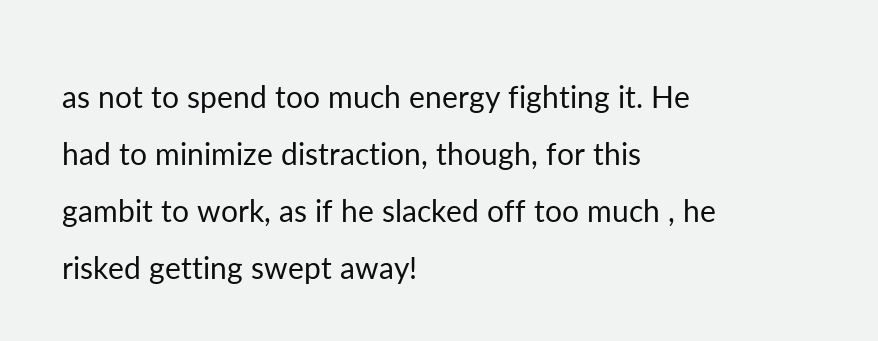as not to spend too much energy fighting it. He had to minimize distraction, though, for this gambit to work, as if he slacked off too much , he risked getting swept away!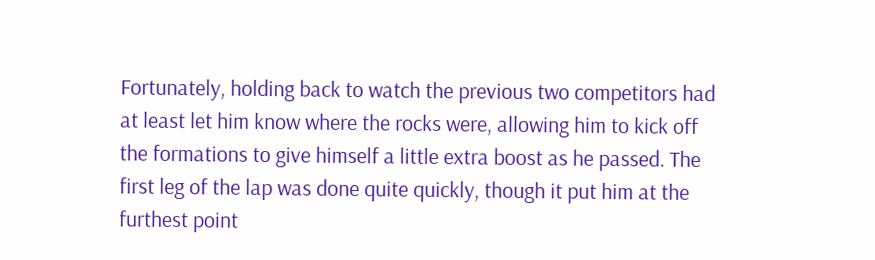Fortunately, holding back to watch the previous two competitors had at least let him know where the rocks were, allowing him to kick off the formations to give himself a little extra boost as he passed. The first leg of the lap was done quite quickly, though it put him at the furthest point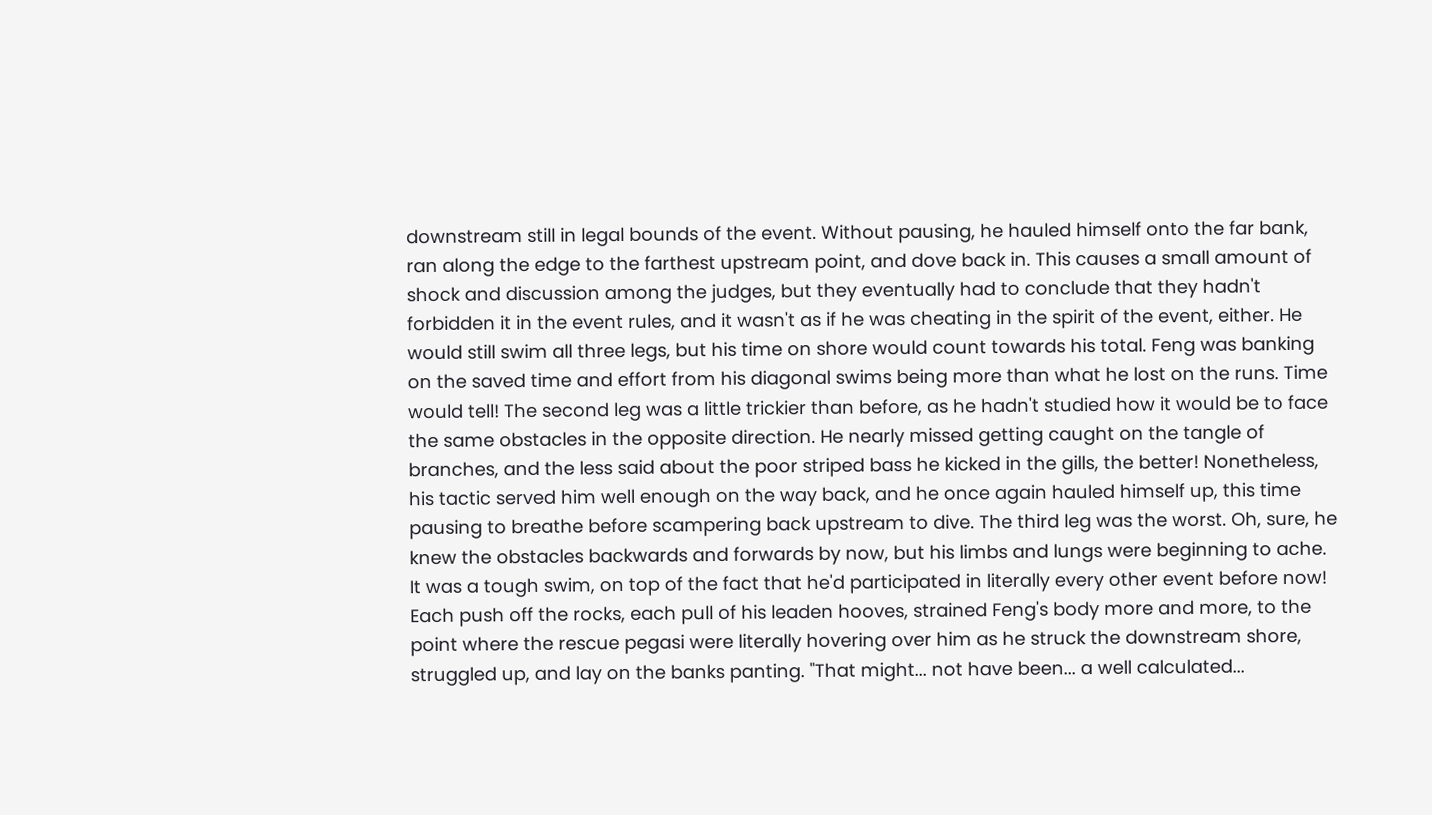downstream still in legal bounds of the event. Without pausing, he hauled himself onto the far bank, ran along the edge to the farthest upstream point, and dove back in. This causes a small amount of shock and discussion among the judges, but they eventually had to conclude that they hadn't forbidden it in the event rules, and it wasn't as if he was cheating in the spirit of the event, either. He would still swim all three legs, but his time on shore would count towards his total. Feng was banking on the saved time and effort from his diagonal swims being more than what he lost on the runs. Time would tell! The second leg was a little trickier than before, as he hadn't studied how it would be to face the same obstacles in the opposite direction. He nearly missed getting caught on the tangle of branches, and the less said about the poor striped bass he kicked in the gills, the better! Nonetheless, his tactic served him well enough on the way back, and he once again hauled himself up, this time pausing to breathe before scampering back upstream to dive. The third leg was the worst. Oh, sure, he knew the obstacles backwards and forwards by now, but his limbs and lungs were beginning to ache. It was a tough swim, on top of the fact that he'd participated in literally every other event before now! Each push off the rocks, each pull of his leaden hooves, strained Feng's body more and more, to the point where the rescue pegasi were literally hovering over him as he struck the downstream shore, struggled up, and lay on the banks panting. "That might... not have been... a well calculated...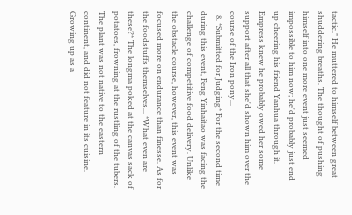tactic." He muttered to himself between great shuddering breaths. The thought of pushing himself into one more event just seemed impossible to him now; he'd probably just end up cheering his friend Yanhua through it. Empress knew he probably owed her some support after all that she'd shown him over the course of the Iron pony...
  8. *Submitted for Judging* For the second time during this event, Feng Yinhaitao was facing the challenge of competitive food delivery. Unlike the obstacle course, however, this event was focused more on endurance than finesse. As for the foodstuffs themselves... *What even are these?* The longma poked at the canvas sack of potatoes, frowning at the rustling of the tubers. The plant was not native to the eastern continent, and did not feature in its cuisine. Growing up as a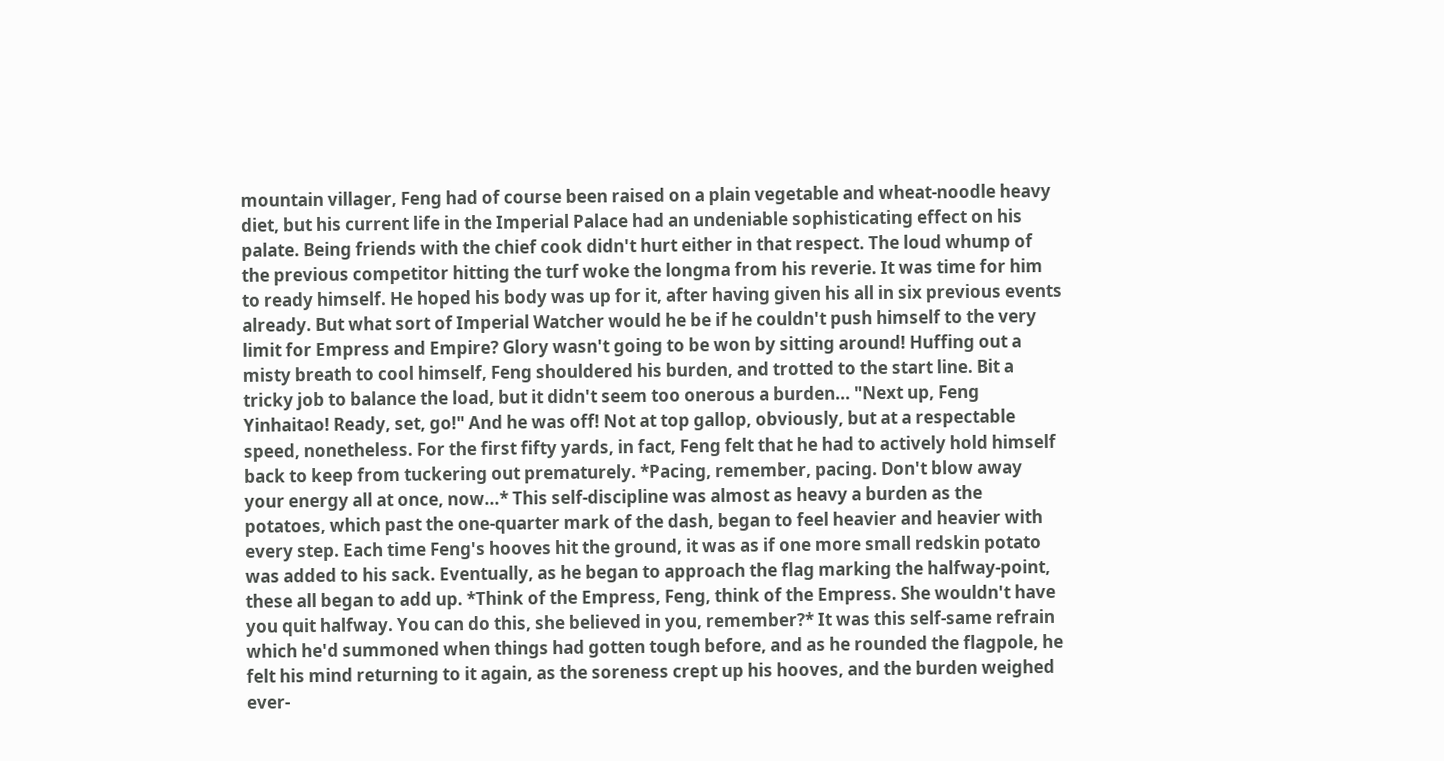mountain villager, Feng had of course been raised on a plain vegetable and wheat-noodle heavy diet, but his current life in the Imperial Palace had an undeniable sophisticating effect on his palate. Being friends with the chief cook didn't hurt either in that respect. The loud whump of the previous competitor hitting the turf woke the longma from his reverie. It was time for him to ready himself. He hoped his body was up for it, after having given his all in six previous events already. But what sort of Imperial Watcher would he be if he couldn't push himself to the very limit for Empress and Empire? Glory wasn't going to be won by sitting around! Huffing out a misty breath to cool himself, Feng shouldered his burden, and trotted to the start line. Bit a tricky job to balance the load, but it didn't seem too onerous a burden... "Next up, Feng Yinhaitao! Ready, set, go!" And he was off! Not at top gallop, obviously, but at a respectable speed, nonetheless. For the first fifty yards, in fact, Feng felt that he had to actively hold himself back to keep from tuckering out prematurely. *Pacing, remember, pacing. Don't blow away your energy all at once, now...* This self-discipline was almost as heavy a burden as the potatoes, which past the one-quarter mark of the dash, began to feel heavier and heavier with every step. Each time Feng's hooves hit the ground, it was as if one more small redskin potato was added to his sack. Eventually, as he began to approach the flag marking the halfway-point, these all began to add up. *Think of the Empress, Feng, think of the Empress. She wouldn't have you quit halfway. You can do this, she believed in you, remember?* It was this self-same refrain which he'd summoned when things had gotten tough before, and as he rounded the flagpole, he felt his mind returning to it again, as the soreness crept up his hooves, and the burden weighed ever-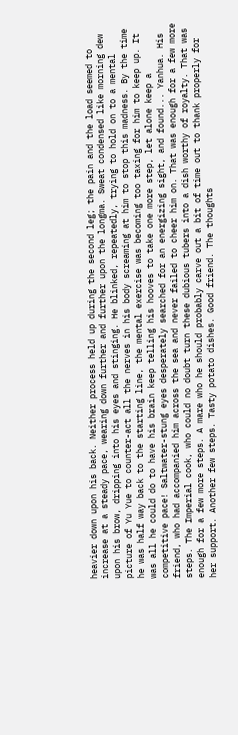heavier down upon his back. Neither process held up during the second leg; the pain and the load seemed to increase at a steady pace, wearing down further and further upon the longma. Sweat condensed like morning dew upon his brow, dripping into his eyes and stinging. He blinked, repeatedly, trying to hold on to a mental picture of Yu Yue to counter-act all the nerves in his body screaming at him to stop this madness. By the time he was half way back to the starting line, the mental exercise was becoming too taxing for him to keep up. It was all he could do to have his brain keep telling his hooves to take one more step, let alone keep a competitive pace! Saltwater-stung eyes desperately searched for an energizing sight, and found... Yanhua. His friend, who had accompanied him across the sea and never failed to cheer him on. That was enough for a few more steps. The Imperial cook, who could no doubt turn these dubious tubers into a dish worthy of royalty. That was enough for a few more steps. A mare who he should probably carve out a bit of time out to thank properly for her support. Another few steps. Tasty potato dishes. Good friend. The thoughts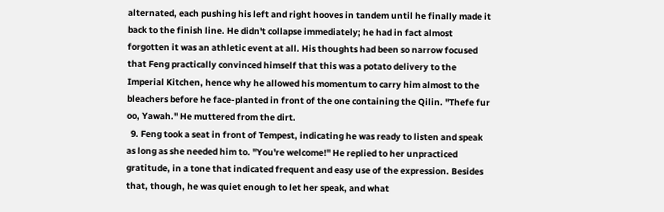alternated, each pushing his left and right hooves in tandem until he finally made it back to the finish line. He didn't collapse immediately; he had in fact almost forgotten it was an athletic event at all. His thoughts had been so narrow focused that Feng practically convinced himself that this was a potato delivery to the Imperial Kitchen, hence why he allowed his momentum to carry him almost to the bleachers before he face-planted in front of the one containing the Qilin. "Thefe fur oo, Yawah." He muttered from the dirt.
  9. Feng took a seat in front of Tempest, indicating he was ready to listen and speak as long as she needed him to. "You're welcome!" He replied to her unpracticed gratitude, in a tone that indicated frequent and easy use of the expression. Besides that, though, he was quiet enough to let her speak, and what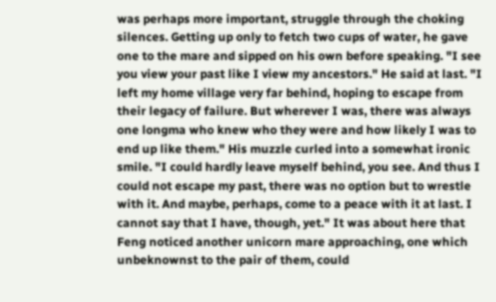was perhaps more important, struggle through the choking silences. Getting up only to fetch two cups of water, he gave one to the mare and sipped on his own before speaking. "I see you view your past like I view my ancestors." He said at last. "I left my home village very far behind, hoping to escape from their legacy of failure. But wherever I was, there was always one longma who knew who they were and how likely I was to end up like them." His muzzle curled into a somewhat ironic smile. "I could hardly leave myself behind, you see. And thus I could not escape my past, there was no option but to wrestle with it. And maybe, perhaps, come to a peace with it at last. I cannot say that I have, though, yet." It was about here that Feng noticed another unicorn mare approaching, one which unbeknownst to the pair of them, could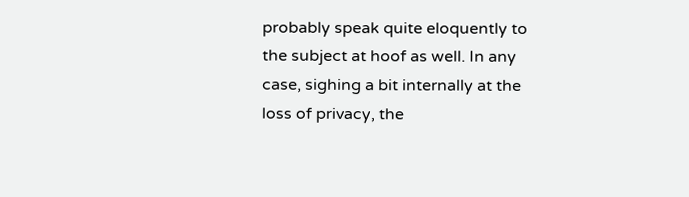probably speak quite eloquently to the subject at hoof as well. In any case, sighing a bit internally at the loss of privacy, the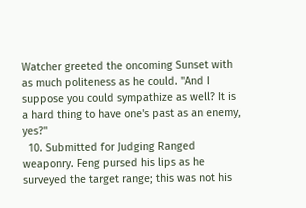Watcher greeted the oncoming Sunset with as much politeness as he could. "And I suppose you could sympathize as well? It is a hard thing to have one's past as an enemy, yes?"
  10. Submitted for Judging Ranged weaponry. Feng pursed his lips as he surveyed the target range; this was not his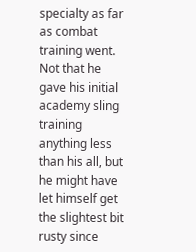specialty as far as combat training went. Not that he gave his initial academy sling training anything less than his all, but he might have let himself get the slightest bit rusty since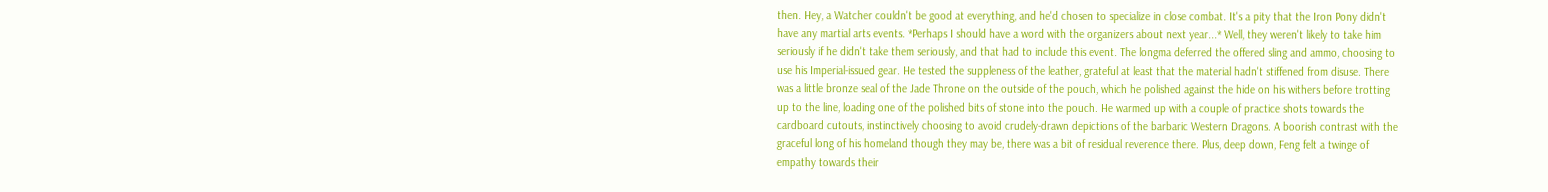then. Hey, a Watcher couldn't be good at everything, and he'd chosen to specialize in close combat. It's a pity that the Iron Pony didn't have any martial arts events. *Perhaps I should have a word with the organizers about next year...* Well, they weren't likely to take him seriously if he didn't take them seriously, and that had to include this event. The longma deferred the offered sling and ammo, choosing to use his Imperial-issued gear. He tested the suppleness of the leather, grateful at least that the material hadn't stiffened from disuse. There was a little bronze seal of the Jade Throne on the outside of the pouch, which he polished against the hide on his withers before trotting up to the line, loading one of the polished bits of stone into the pouch. He warmed up with a couple of practice shots towards the cardboard cutouts, instinctively choosing to avoid crudely-drawn depictions of the barbaric Western Dragons. A boorish contrast with the graceful long of his homeland though they may be, there was a bit of residual reverence there. Plus, deep down, Feng felt a twinge of empathy towards their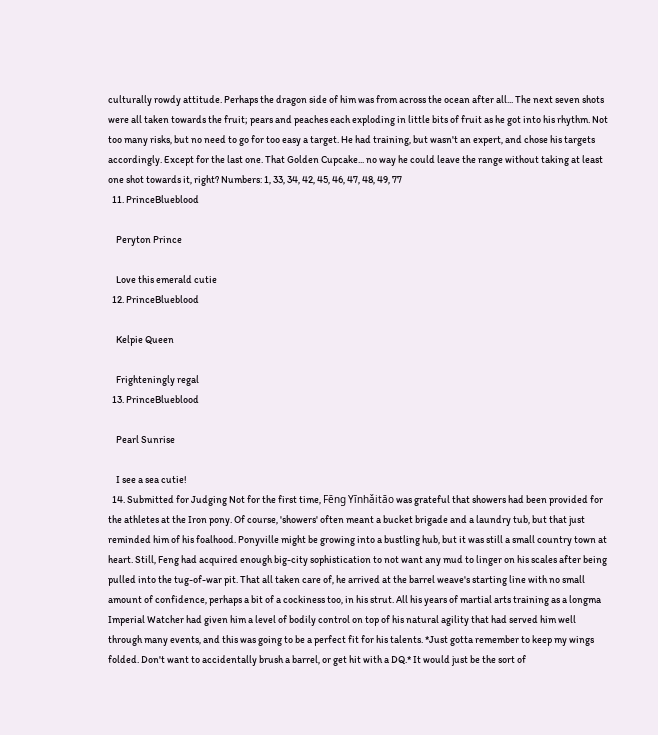culturally rowdy attitude. Perhaps the dragon side of him was from across the ocean after all... The next seven shots were all taken towards the fruit; pears and peaches each exploding in little bits of fruit as he got into his rhythm. Not too many risks, but no need to go for too easy a target. He had training, but wasn't an expert, and chose his targets accordingly. Except for the last one. That Golden Cupcake... no way he could leave the range without taking at least one shot towards it, right? Numbers: 1, 33, 34, 42, 45, 46, 47, 48, 49, 77
  11. PrinceBlueblood

    Peryton Prince

    Love this emerald cutie
  12. PrinceBlueblood

    Kelpie Queen

    Frighteningly regal
  13. PrinceBlueblood

    Pearl Sunrise

    I see a sea cutie!
  14. Submitted for Judging Not for the first time, Fēng Yīnhǎitāo was grateful that showers had been provided for the athletes at the Iron pony. Of course, 'showers' often meant a bucket brigade and a laundry tub, but that just reminded him of his foalhood. Ponyville might be growing into a bustling hub, but it was still a small country town at heart. Still, Feng had acquired enough big-city sophistication to not want any mud to linger on his scales after being pulled into the tug-of-war pit. That all taken care of, he arrived at the barrel weave's starting line with no small amount of confidence, perhaps a bit of a cockiness too, in his strut. All his years of martial arts training as a longma Imperial Watcher had given him a level of bodily control on top of his natural agility that had served him well through many events, and this was going to be a perfect fit for his talents. *Just gotta remember to keep my wings folded. Don't want to accidentally brush a barrel, or get hit with a DQ.* It would just be the sort of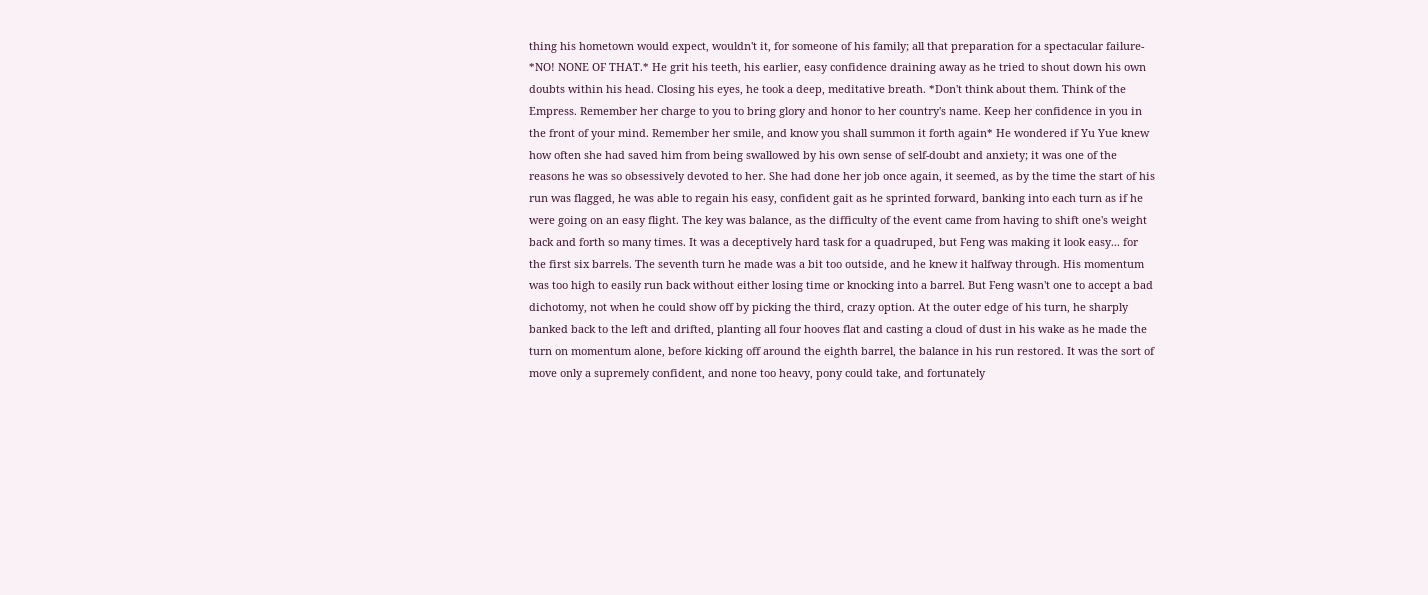thing his hometown would expect, wouldn't it, for someone of his family; all that preparation for a spectacular failure- *NO! NONE OF THAT.* He grit his teeth, his earlier, easy confidence draining away as he tried to shout down his own doubts within his head. Closing his eyes, he took a deep, meditative breath. *Don't think about them. Think of the Empress. Remember her charge to you to bring glory and honor to her country's name. Keep her confidence in you in the front of your mind. Remember her smile, and know you shall summon it forth again* He wondered if Yu Yue knew how often she had saved him from being swallowed by his own sense of self-doubt and anxiety; it was one of the reasons he was so obsessively devoted to her. She had done her job once again, it seemed, as by the time the start of his run was flagged, he was able to regain his easy, confident gait as he sprinted forward, banking into each turn as if he were going on an easy flight. The key was balance, as the difficulty of the event came from having to shift one's weight back and forth so many times. It was a deceptively hard task for a quadruped, but Feng was making it look easy... for the first six barrels. The seventh turn he made was a bit too outside, and he knew it halfway through. His momentum was too high to easily run back without either losing time or knocking into a barrel. But Feng wasn't one to accept a bad dichotomy, not when he could show off by picking the third, crazy option. At the outer edge of his turn, he sharply banked back to the left and drifted, planting all four hooves flat and casting a cloud of dust in his wake as he made the turn on momentum alone, before kicking off around the eighth barrel, the balance in his run restored. It was the sort of move only a supremely confident, and none too heavy, pony could take, and fortunately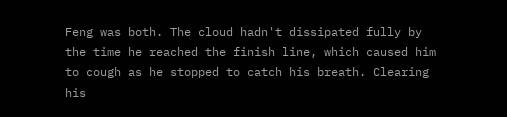Feng was both. The cloud hadn't dissipated fully by the time he reached the finish line, which caused him to cough as he stopped to catch his breath. Clearing his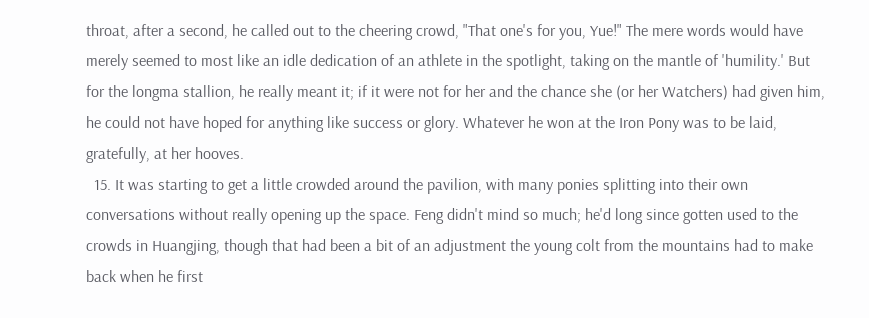throat, after a second, he called out to the cheering crowd, "That one's for you, Yue!" The mere words would have merely seemed to most like an idle dedication of an athlete in the spotlight, taking on the mantle of 'humility.' But for the longma stallion, he really meant it; if it were not for her and the chance she (or her Watchers) had given him, he could not have hoped for anything like success or glory. Whatever he won at the Iron Pony was to be laid, gratefully, at her hooves.
  15. It was starting to get a little crowded around the pavilion, with many ponies splitting into their own conversations without really opening up the space. Feng didn't mind so much; he'd long since gotten used to the crowds in Huangjing, though that had been a bit of an adjustment the young colt from the mountains had to make back when he first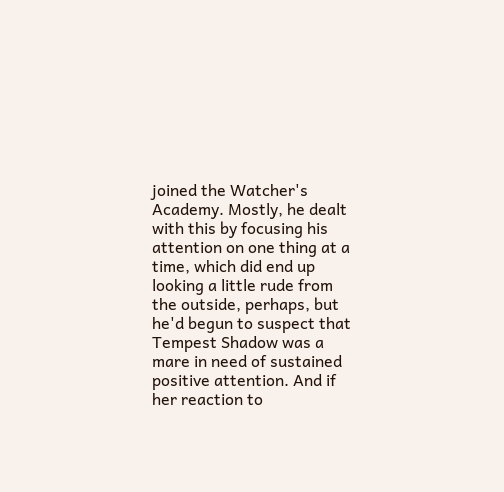joined the Watcher's Academy. Mostly, he dealt with this by focusing his attention on one thing at a time, which did end up looking a little rude from the outside, perhaps, but he'd begun to suspect that Tempest Shadow was a mare in need of sustained positive attention. And if her reaction to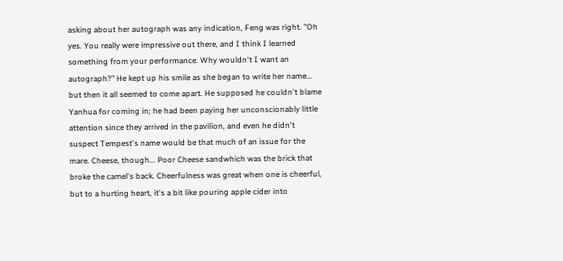asking about her autograph was any indication, Feng was right. "Oh yes. You really were impressive out there, and I think I learned something from your performance. Why wouldn't I want an autograph?" He kept up his smile as she began to write her name... but then it all seemed to come apart. He supposed he couldn't blame Yanhua for coming in; he had been paying her unconscionably little attention since they arrived in the pavilion, and even he didn't suspect Tempest's name would be that much of an issue for the mare. Cheese, though... Poor Cheese sandwhich was the brick that broke the camel's back. Cheerfulness was great when one is cheerful, but to a hurting heart, it's a bit like pouring apple cider into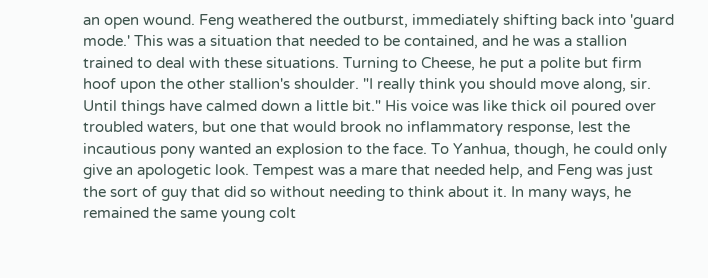an open wound. Feng weathered the outburst, immediately shifting back into 'guard mode.' This was a situation that needed to be contained, and he was a stallion trained to deal with these situations. Turning to Cheese, he put a polite but firm hoof upon the other stallion's shoulder. "I really think you should move along, sir. Until things have calmed down a little bit." His voice was like thick oil poured over troubled waters, but one that would brook no inflammatory response, lest the incautious pony wanted an explosion to the face. To Yanhua, though, he could only give an apologetic look. Tempest was a mare that needed help, and Feng was just the sort of guy that did so without needing to think about it. In many ways, he remained the same young colt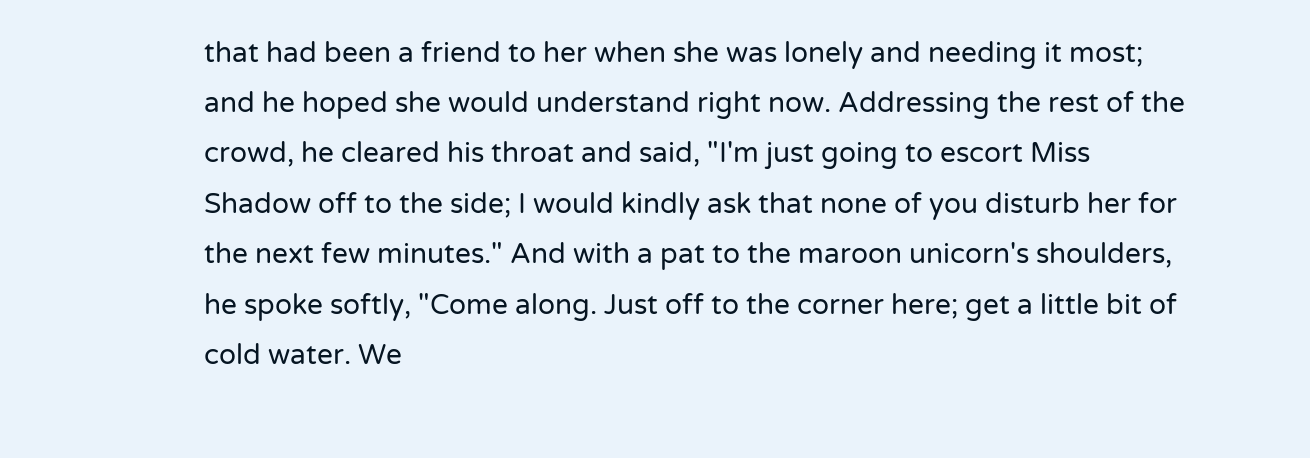that had been a friend to her when she was lonely and needing it most; and he hoped she would understand right now. Addressing the rest of the crowd, he cleared his throat and said, "I'm just going to escort Miss Shadow off to the side; I would kindly ask that none of you disturb her for the next few minutes." And with a pat to the maroon unicorn's shoulders, he spoke softly, "Come along. Just off to the corner here; get a little bit of cold water. We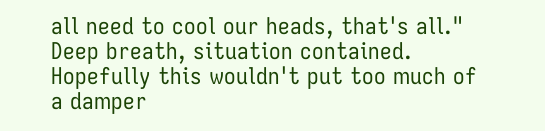all need to cool our heads, that's all." Deep breath, situation contained. Hopefully this wouldn't put too much of a damper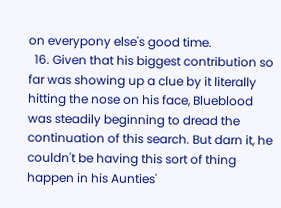on everypony else's good time.
  16. Given that his biggest contribution so far was showing up a clue by it literally hitting the nose on his face, Blueblood was steadily beginning to dread the continuation of this search. But darn it, he couldn't be having this sort of thing happen in his Aunties'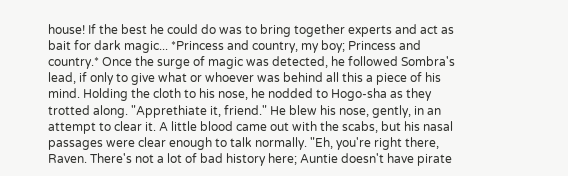house! If the best he could do was to bring together experts and act as bait for dark magic... *Princess and country, my boy; Princess and country.* Once the surge of magic was detected, he followed Sombra's lead, if only to give what or whoever was behind all this a piece of his mind. Holding the cloth to his nose, he nodded to Hogo-sha as they trotted along. "Apprethiate it, friend." He blew his nose, gently, in an attempt to clear it. A little blood came out with the scabs, but his nasal passages were clear enough to talk normally. "Eh, you're right there, Raven. There's not a lot of bad history here; Auntie doesn't have pirate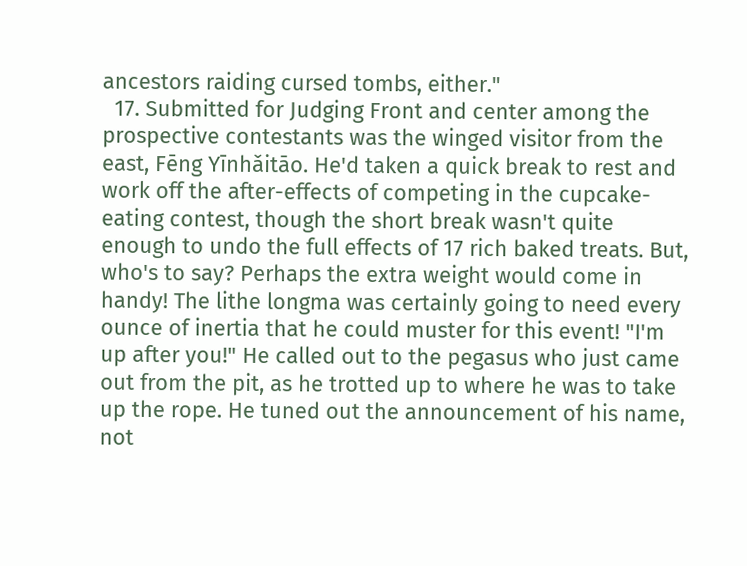ancestors raiding cursed tombs, either."
  17. Submitted for Judging Front and center among the prospective contestants was the winged visitor from the east, Fēng Yīnhǎitāo. He'd taken a quick break to rest and work off the after-effects of competing in the cupcake-eating contest, though the short break wasn't quite enough to undo the full effects of 17 rich baked treats. But, who's to say? Perhaps the extra weight would come in handy! The lithe longma was certainly going to need every ounce of inertia that he could muster for this event! "I'm up after you!" He called out to the pegasus who just came out from the pit, as he trotted up to where he was to take up the rope. He tuned out the announcement of his name, not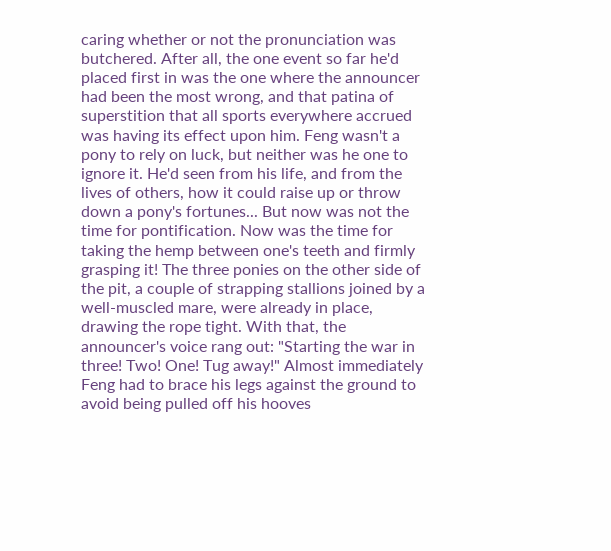caring whether or not the pronunciation was butchered. After all, the one event so far he'd placed first in was the one where the announcer had been the most wrong, and that patina of superstition that all sports everywhere accrued was having its effect upon him. Feng wasn't a pony to rely on luck, but neither was he one to ignore it. He'd seen from his life, and from the lives of others, how it could raise up or throw down a pony's fortunes... But now was not the time for pontification. Now was the time for taking the hemp between one's teeth and firmly grasping it! The three ponies on the other side of the pit, a couple of strapping stallions joined by a well-muscled mare, were already in place, drawing the rope tight. With that, the announcer's voice rang out: "Starting the war in three! Two! One! Tug away!" Almost immediately Feng had to brace his legs against the ground to avoid being pulled off his hooves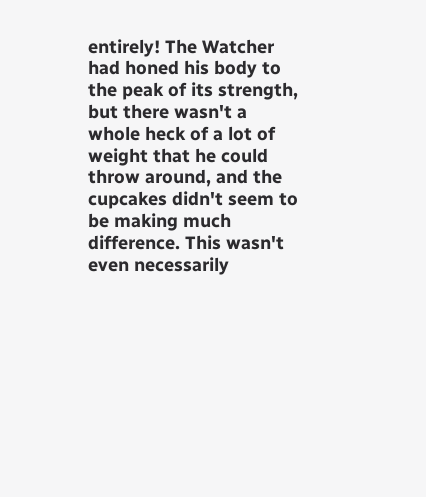entirely! The Watcher had honed his body to the peak of its strength, but there wasn't a whole heck of a lot of weight that he could throw around, and the cupcakes didn't seem to be making much difference. This wasn't even necessarily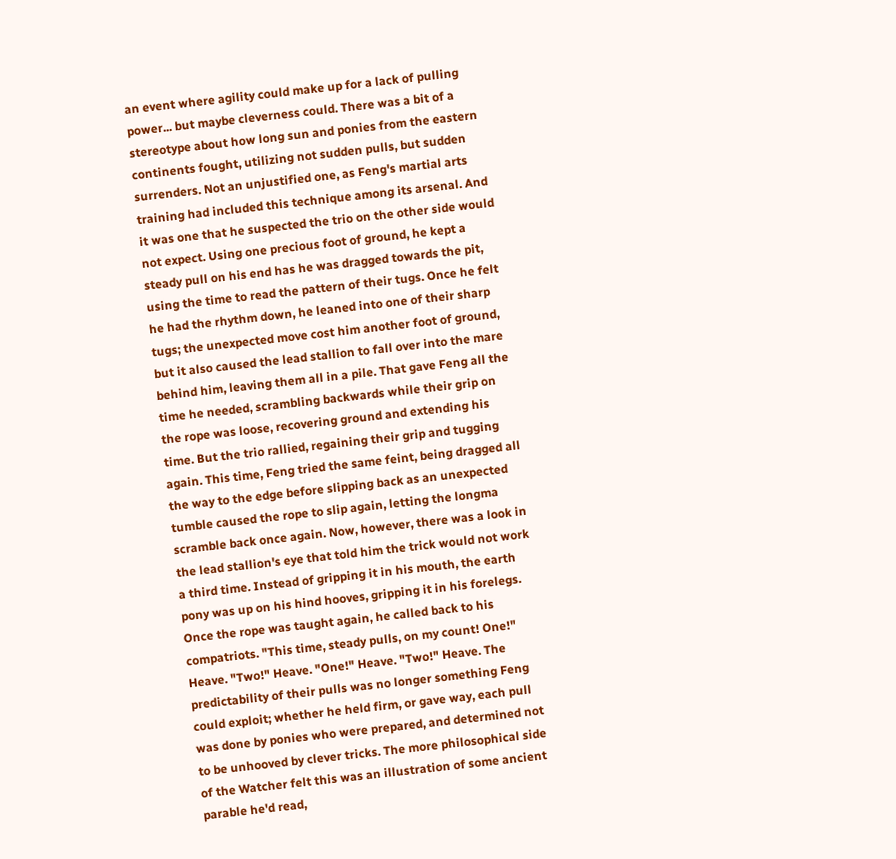an event where agility could make up for a lack of pulling power... but maybe cleverness could. There was a bit of a stereotype about how long sun and ponies from the eastern continents fought, utilizing not sudden pulls, but sudden surrenders. Not an unjustified one, as Feng's martial arts training had included this technique among its arsenal. And it was one that he suspected the trio on the other side would not expect. Using one precious foot of ground, he kept a steady pull on his end has he was dragged towards the pit, using the time to read the pattern of their tugs. Once he felt he had the rhythm down, he leaned into one of their sharp tugs; the unexpected move cost him another foot of ground, but it also caused the lead stallion to fall over into the mare behind him, leaving them all in a pile. That gave Feng all the time he needed, scrambling backwards while their grip on the rope was loose, recovering ground and extending his time. But the trio rallied, regaining their grip and tugging again. This time, Feng tried the same feint, being dragged all the way to the edge before slipping back as an unexpected tumble caused the rope to slip again, letting the longma scramble back once again. Now, however, there was a look in the lead stallion's eye that told him the trick would not work a third time. Instead of gripping it in his mouth, the earth pony was up on his hind hooves, gripping it in his forelegs. Once the rope was taught again, he called back to his compatriots. "This time, steady pulls, on my count! One!" Heave. "Two!" Heave. "One!" Heave. "Two!" Heave. The predictability of their pulls was no longer something Feng could exploit; whether he held firm, or gave way, each pull was done by ponies who were prepared, and determined not to be unhooved by clever tricks. The more philosophical side of the Watcher felt this was an illustration of some ancient parable he'd read,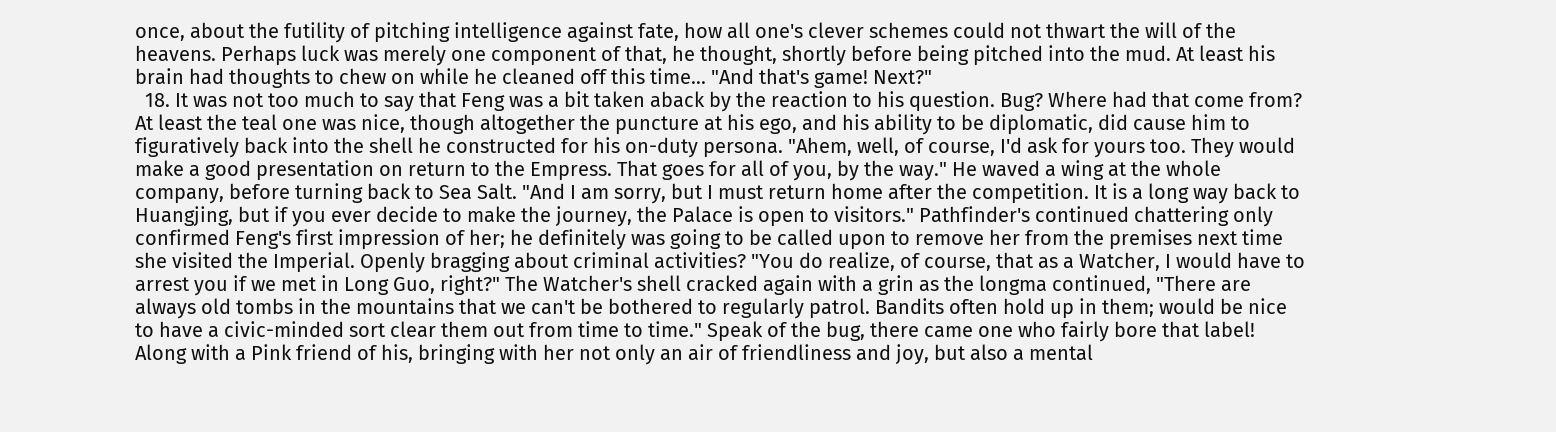once, about the futility of pitching intelligence against fate, how all one's clever schemes could not thwart the will of the heavens. Perhaps luck was merely one component of that, he thought, shortly before being pitched into the mud. At least his brain had thoughts to chew on while he cleaned off this time... "And that's game! Next?"
  18. It was not too much to say that Feng was a bit taken aback by the reaction to his question. Bug? Where had that come from? At least the teal one was nice, though altogether the puncture at his ego, and his ability to be diplomatic, did cause him to figuratively back into the shell he constructed for his on-duty persona. "Ahem, well, of course, I'd ask for yours too. They would make a good presentation on return to the Empress. That goes for all of you, by the way." He waved a wing at the whole company, before turning back to Sea Salt. "And I am sorry, but I must return home after the competition. It is a long way back to Huangjing, but if you ever decide to make the journey, the Palace is open to visitors." Pathfinder's continued chattering only confirmed Feng's first impression of her; he definitely was going to be called upon to remove her from the premises next time she visited the Imperial. Openly bragging about criminal activities? "You do realize, of course, that as a Watcher, I would have to arrest you if we met in Long Guo, right?" The Watcher's shell cracked again with a grin as the longma continued, "There are always old tombs in the mountains that we can't be bothered to regularly patrol. Bandits often hold up in them; would be nice to have a civic-minded sort clear them out from time to time." Speak of the bug, there came one who fairly bore that label! Along with a Pink friend of his, bringing with her not only an air of friendliness and joy, but also a mental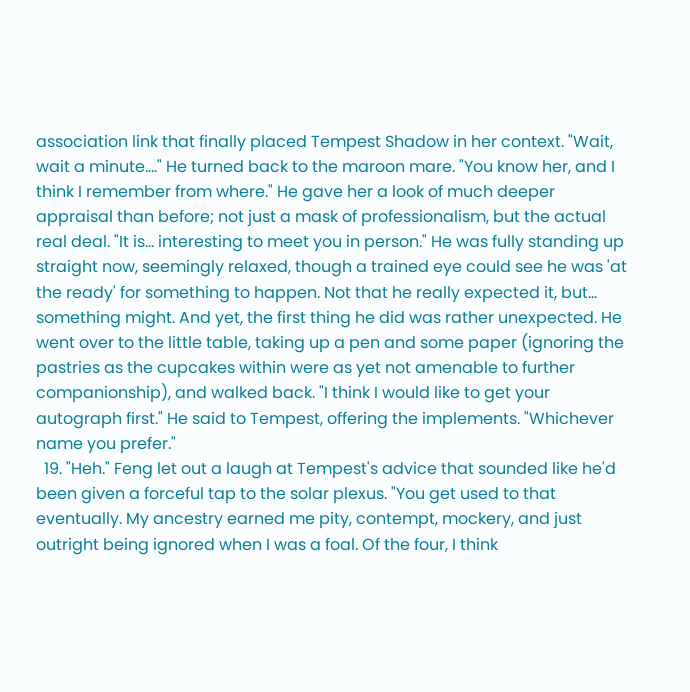association link that finally placed Tempest Shadow in her context. "Wait, wait a minute...." He turned back to the maroon mare. "You know her, and I think I remember from where." He gave her a look of much deeper appraisal than before; not just a mask of professionalism, but the actual real deal. "It is... interesting to meet you in person." He was fully standing up straight now, seemingly relaxed, though a trained eye could see he was 'at the ready' for something to happen. Not that he really expected it, but... something might. And yet, the first thing he did was rather unexpected. He went over to the little table, taking up a pen and some paper (ignoring the pastries as the cupcakes within were as yet not amenable to further companionship), and walked back. "I think I would like to get your autograph first." He said to Tempest, offering the implements. "Whichever name you prefer."
  19. "Heh." Feng let out a laugh at Tempest's advice that sounded like he'd been given a forceful tap to the solar plexus. "You get used to that eventually. My ancestry earned me pity, contempt, mockery, and just outright being ignored when I was a foal. Of the four, I think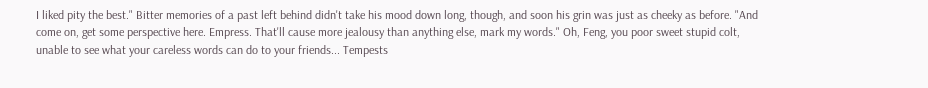I liked pity the best." Bitter memories of a past left behind didn't take his mood down long, though, and soon his grin was just as cheeky as before. "And come on, get some perspective here. Empress. That'll cause more jealousy than anything else, mark my words." Oh, Feng, you poor sweet stupid colt, unable to see what your careless words can do to your friends... Tempests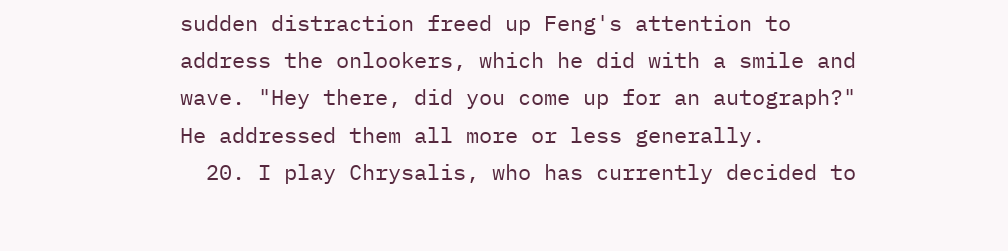sudden distraction freed up Feng's attention to address the onlookers, which he did with a smile and wave. "Hey there, did you come up for an autograph?" He addressed them all more or less generally.
  20. I play Chrysalis, who has currently decided to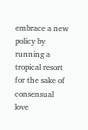embrace a new policy by running a tropical resort for the sake of consensual love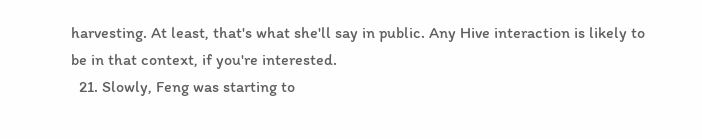harvesting. At least, that's what she'll say in public. Any Hive interaction is likely to be in that context, if you're interested.
  21. Slowly, Feng was starting to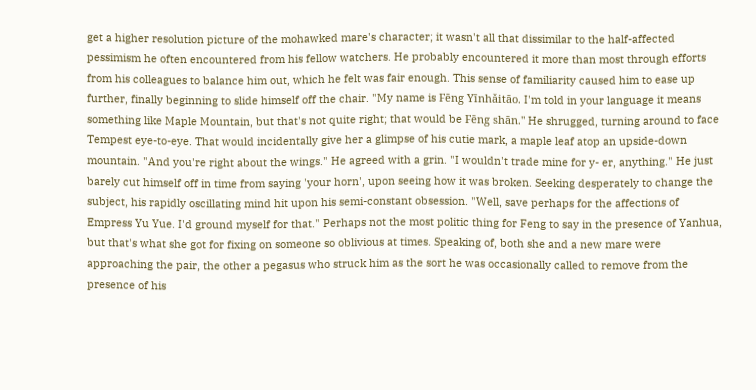get a higher resolution picture of the mohawked mare's character; it wasn't all that dissimilar to the half-affected pessimism he often encountered from his fellow watchers. He probably encountered it more than most through efforts from his colleagues to balance him out, which he felt was fair enough. This sense of familiarity caused him to ease up further, finally beginning to slide himself off the chair. "My name is Fēng Yīnhǎitāo. I'm told in your language it means something like Maple Mountain, but that's not quite right; that would be Fēng shān." He shrugged, turning around to face Tempest eye-to-eye. That would incidentally give her a glimpse of his cutie mark, a maple leaf atop an upside-down mountain. "And you're right about the wings." He agreed with a grin. "I wouldn't trade mine for y- er, anything." He just barely cut himself off in time from saying 'your horn', upon seeing how it was broken. Seeking desperately to change the subject, his rapidly oscillating mind hit upon his semi-constant obsession. "Well, save perhaps for the affections of Empress Yu Yue. I'd ground myself for that." Perhaps not the most politic thing for Feng to say in the presence of Yanhua, but that's what she got for fixing on someone so oblivious at times. Speaking of, both she and a new mare were approaching the pair, the other a pegasus who struck him as the sort he was occasionally called to remove from the presence of his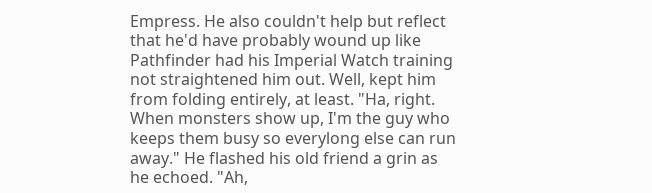Empress. He also couldn't help but reflect that he'd have probably wound up like Pathfinder had his Imperial Watch training not straightened him out. Well, kept him from folding entirely, at least. "Ha, right. When monsters show up, I'm the guy who keeps them busy so everylong else can run away." He flashed his old friend a grin as he echoed. "Ah,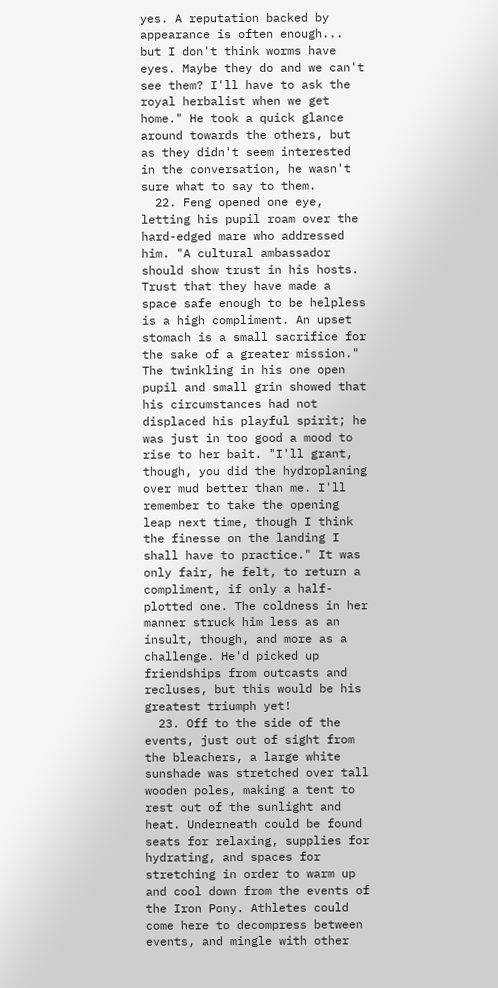yes. A reputation backed by appearance is often enough... but I don't think worms have eyes. Maybe they do and we can't see them? I'll have to ask the royal herbalist when we get home." He took a quick glance around towards the others, but as they didn't seem interested in the conversation, he wasn't sure what to say to them.
  22. Feng opened one eye, letting his pupil roam over the hard-edged mare who addressed him. "A cultural ambassador should show trust in his hosts. Trust that they have made a space safe enough to be helpless is a high compliment. An upset stomach is a small sacrifice for the sake of a greater mission." The twinkling in his one open pupil and small grin showed that his circumstances had not displaced his playful spirit; he was just in too good a mood to rise to her bait. "I'll grant, though, you did the hydroplaning over mud better than me. I'll remember to take the opening leap next time, though I think the finesse on the landing I shall have to practice." It was only fair, he felt, to return a compliment, if only a half-plotted one. The coldness in her manner struck him less as an insult, though, and more as a challenge. He'd picked up friendships from outcasts and recluses, but this would be his greatest triumph yet!
  23. Off to the side of the events, just out of sight from the bleachers, a large white sunshade was stretched over tall wooden poles, making a tent to rest out of the sunlight and heat. Underneath could be found seats for relaxing, supplies for hydrating, and spaces for stretching in order to warm up and cool down from the events of the Iron Pony. Athletes could come here to decompress between events, and mingle with other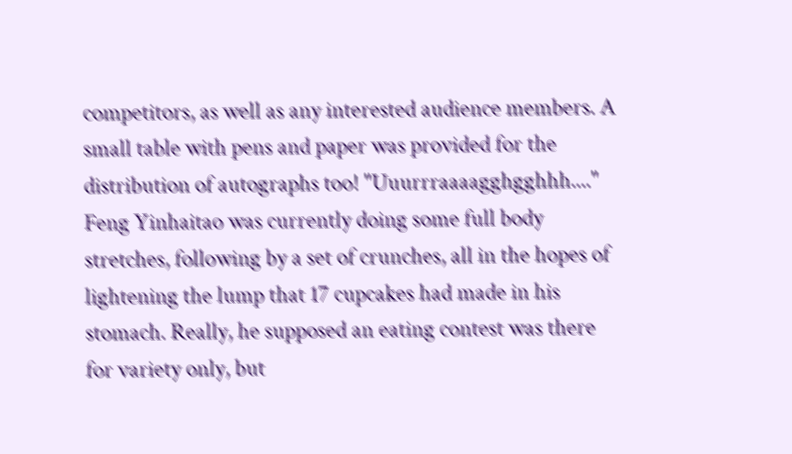competitors, as well as any interested audience members. A small table with pens and paper was provided for the distribution of autographs too! "Uuurrraaaagghgghhh...." Feng Yinhaitao was currently doing some full body stretches, following by a set of crunches, all in the hopes of lightening the lump that 17 cupcakes had made in his stomach. Really, he supposed an eating contest was there for variety only, but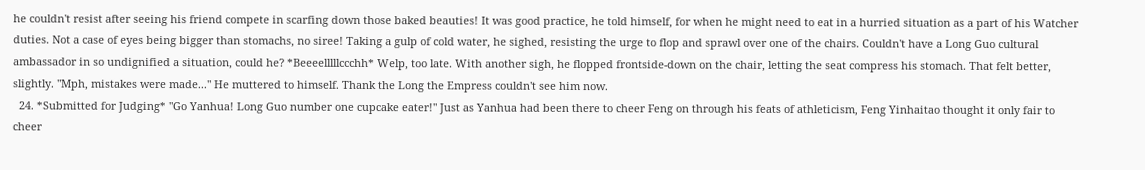he couldn't resist after seeing his friend compete in scarfing down those baked beauties! It was good practice, he told himself, for when he might need to eat in a hurried situation as a part of his Watcher duties. Not a case of eyes being bigger than stomachs, no siree! Taking a gulp of cold water, he sighed, resisting the urge to flop and sprawl over one of the chairs. Couldn't have a Long Guo cultural ambassador in so undignified a situation, could he? *Beeeelllllccchh* Welp, too late. With another sigh, he flopped frontside-down on the chair, letting the seat compress his stomach. That felt better, slightly. "Mph, mistakes were made..." He muttered to himself. Thank the Long the Empress couldn't see him now.
  24. *Submitted for Judging* "Go Yanhua! Long Guo number one cupcake eater!" Just as Yanhua had been there to cheer Feng on through his feats of athleticism, Feng Yinhaitao thought it only fair to cheer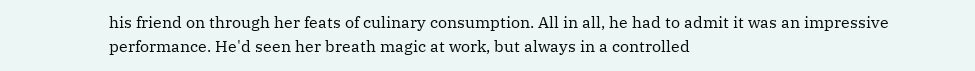his friend on through her feats of culinary consumption. All in all, he had to admit it was an impressive performance. He'd seen her breath magic at work, but always in a controlled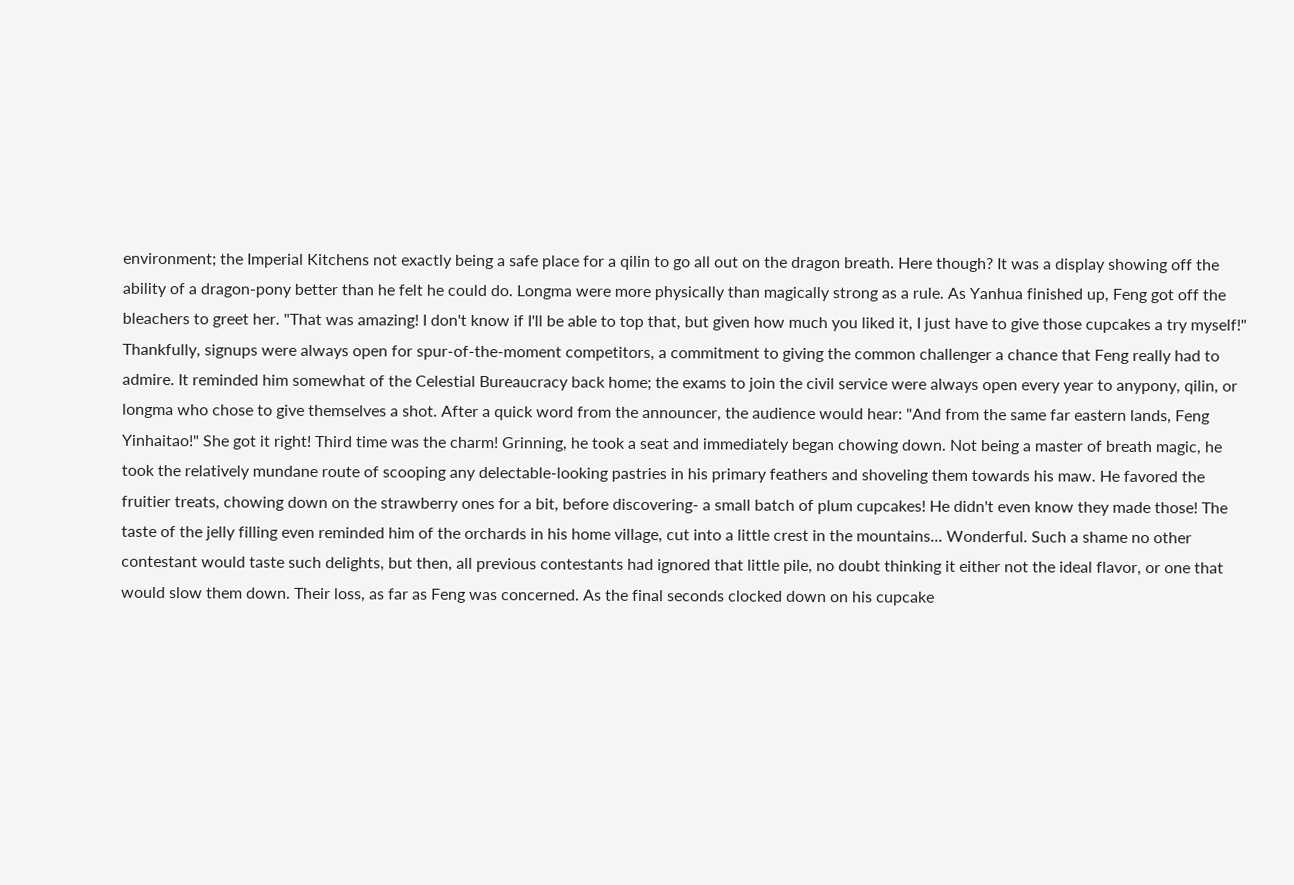environment; the Imperial Kitchens not exactly being a safe place for a qilin to go all out on the dragon breath. Here though? It was a display showing off the ability of a dragon-pony better than he felt he could do. Longma were more physically than magically strong as a rule. As Yanhua finished up, Feng got off the bleachers to greet her. "That was amazing! I don't know if I'll be able to top that, but given how much you liked it, I just have to give those cupcakes a try myself!" Thankfully, signups were always open for spur-of-the-moment competitors, a commitment to giving the common challenger a chance that Feng really had to admire. It reminded him somewhat of the Celestial Bureaucracy back home; the exams to join the civil service were always open every year to anypony, qilin, or longma who chose to give themselves a shot. After a quick word from the announcer, the audience would hear: "And from the same far eastern lands, Feng Yinhaitao!" She got it right! Third time was the charm! Grinning, he took a seat and immediately began chowing down. Not being a master of breath magic, he took the relatively mundane route of scooping any delectable-looking pastries in his primary feathers and shoveling them towards his maw. He favored the fruitier treats, chowing down on the strawberry ones for a bit, before discovering- a small batch of plum cupcakes! He didn't even know they made those! The taste of the jelly filling even reminded him of the orchards in his home village, cut into a little crest in the mountains... Wonderful. Such a shame no other contestant would taste such delights, but then, all previous contestants had ignored that little pile, no doubt thinking it either not the ideal flavor, or one that would slow them down. Their loss, as far as Feng was concerned. As the final seconds clocked down on his cupcake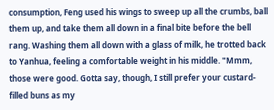consumption, Feng used his wings to sweep up all the crumbs, ball them up, and take them all down in a final bite before the bell rang. Washing them all down with a glass of milk, he trotted back to Yanhua, feeling a comfortable weight in his middle. "Mmm, those were good. Gotta say, though, I still prefer your custard-filled buns as my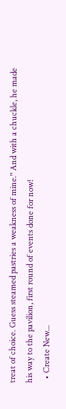treat of choice. Guess steamed pastries a weakness of mine." And with a chuckle, he made his way to the pavilion, first round of events done for now!
  • Create New...